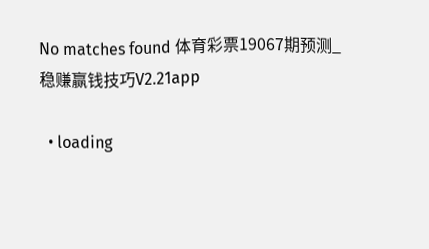No matches found 体育彩票19067期预测_稳赚赢钱技巧V2.21app

  • loading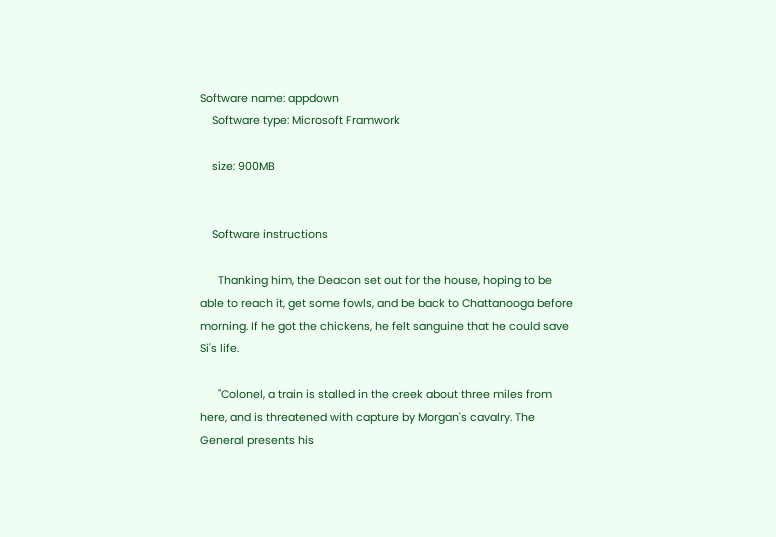Software name: appdown
    Software type: Microsoft Framwork

    size: 900MB


    Software instructions

      Thanking him, the Deacon set out for the house, hoping to be able to reach it, get some fowls, and be back to Chattanooga before morning. If he got the chickens, he felt sanguine that he could save Si's life.

      "Colonel, a train is stalled in the creek about three miles from here, and is threatened with capture by Morgan's cavalry. The General presents his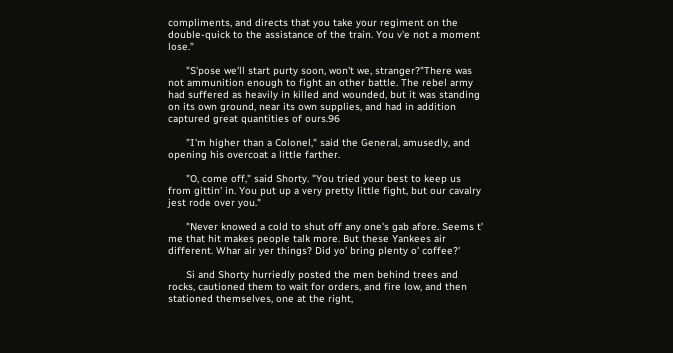compliments, and directs that you take your regiment on the double-quick to the assistance of the train. You v'e not a moment lose."

      "S'pose we'll start purty soon, won't we, stranger?"There was not ammunition enough to fight an other battle. The rebel army had suffered as heavily in killed and wounded, but it was standing on its own ground, near its own supplies, and had in addition captured great quantities of ours.96

      "I'm higher than a Colonel," said the General, amusedly, and opening his overcoat a little farther.

      "O, come off," said Shorty. "You tried your best to keep us from gittin' in. You put up a very pretty little fight, but our cavalry jest rode over you."

      "Never knowed a cold to shut off any one's gab afore. Seems t' me that hit makes people talk more. But these Yankees air different. Whar air yer things? Did yo' bring plenty o' coffee?'

      Si and Shorty hurriedly posted the men behind trees and rocks, cautioned them to wait for orders, and fire low, and then stationed themselves, one at the right,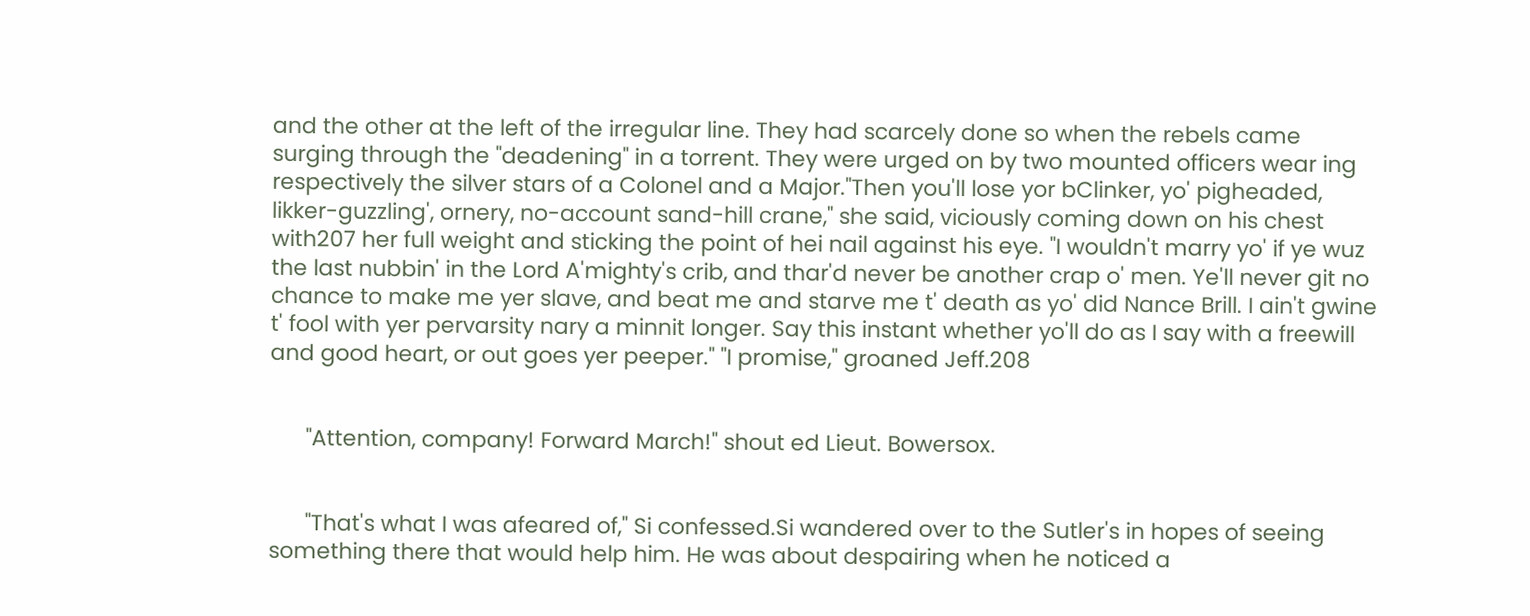and the other at the left of the irregular line. They had scarcely done so when the rebels came surging through the "deadening" in a torrent. They were urged on by two mounted officers wear ing respectively the silver stars of a Colonel and a Major."Then you'll lose yor bClinker, yo' pigheaded, likker-guzzling', ornery, no-account sand-hill crane," she said, viciously coming down on his chest with207 her full weight and sticking the point of hei nail against his eye. "I wouldn't marry yo' if ye wuz the last nubbin' in the Lord A'mighty's crib, and thar'd never be another crap o' men. Ye'll never git no chance to make me yer slave, and beat me and starve me t' death as yo' did Nance Brill. I ain't gwine t' fool with yer pervarsity nary a minnit longer. Say this instant whether yo'll do as I say with a freewill and good heart, or out goes yer peeper." "I promise," groaned Jeff.208


      "Attention, company! Forward March!" shout ed Lieut. Bowersox.


      "That's what I was afeared of," Si confessed.Si wandered over to the Sutler's in hopes of seeing something there that would help him. He was about despairing when he noticed a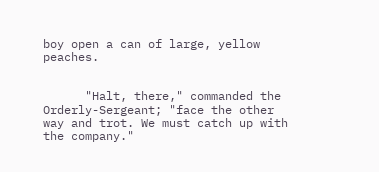boy open a can of large, yellow peaches.


      "Halt, there," commanded the Orderly-Sergeant; "face the other way and trot. We must catch up with the company."